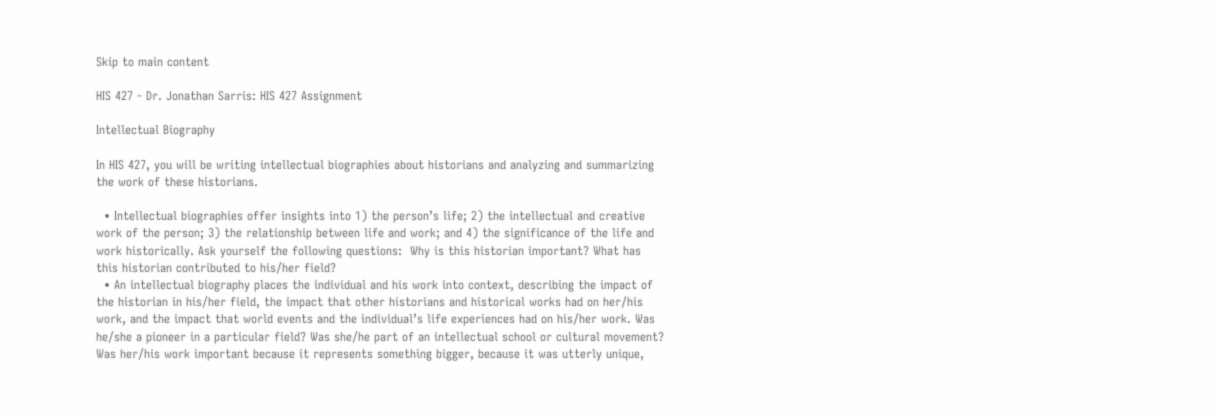Skip to main content

HIS 427 - Dr. Jonathan Sarris: HIS 427 Assignment

Intellectual Biography

In HIS 427, you will be writing intellectual biographies about historians and analyzing and summarizing the work of these historians.

  • Intellectual biographies offer insights into 1) the person’s life; 2) the intellectual and creative work of the person; 3) the relationship between life and work; and 4) the significance of the life and work historically. Ask yourself the following questions:  Why is this historian important? What has this historian contributed to his/her field?
  • An intellectual biography places the individual and his work into context, describing the impact of the historian in his/her field, the impact that other historians and historical works had on her/his work, and the impact that world events and the individual’s life experiences had on his/her work. Was he/she a pioneer in a particular field? Was she/he part of an intellectual school or cultural movement? Was her/his work important because it represents something bigger, because it was utterly unique,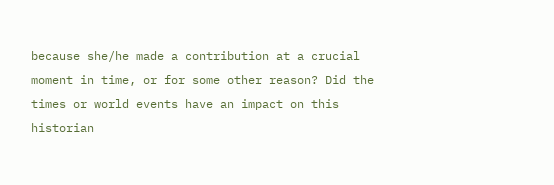because she/he made a contribution at a crucial moment in time, or for some other reason? Did the times or world events have an impact on this historian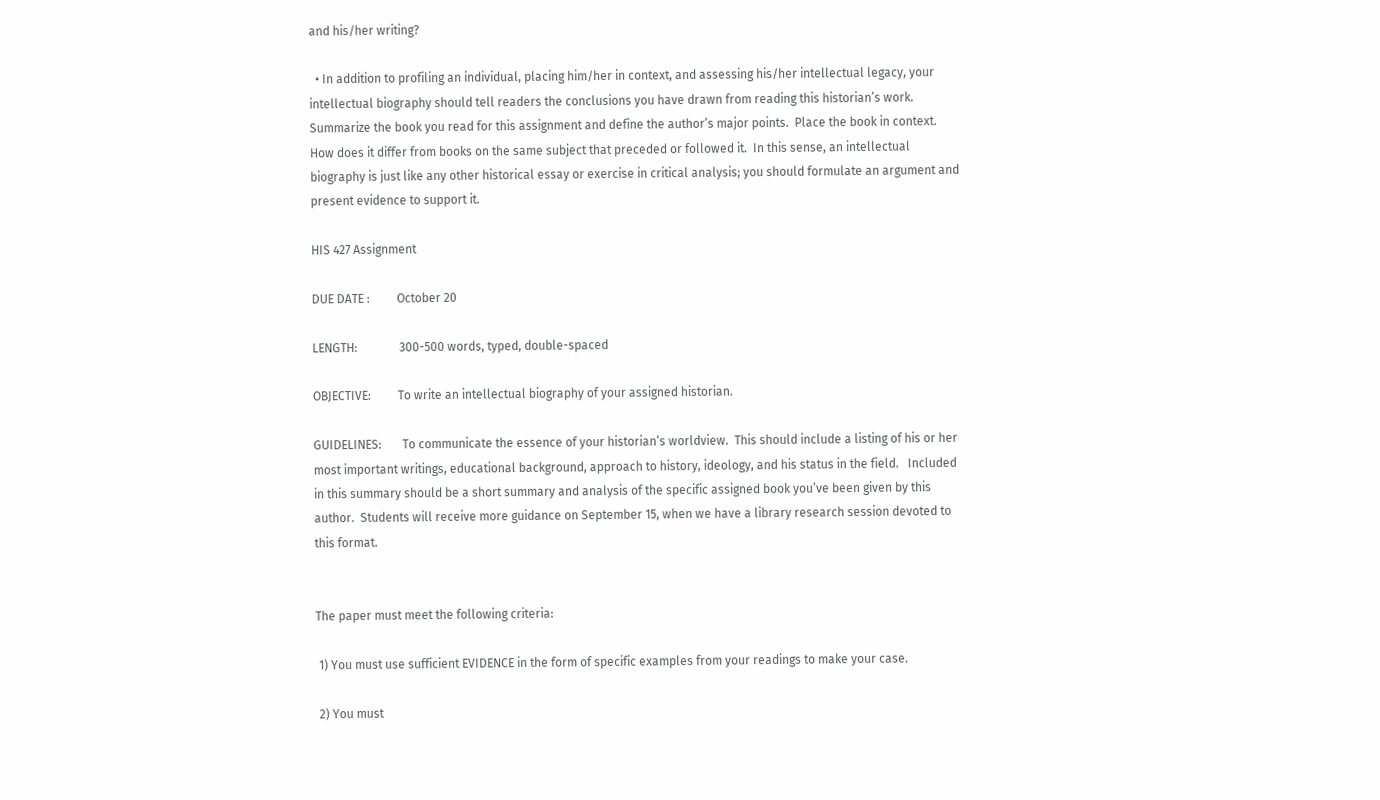and his/her writing?

  • In addition to profiling an individual, placing him/her in context, and assessing his/her intellectual legacy, your intellectual biography should tell readers the conclusions you have drawn from reading this historian’s work. Summarize the book you read for this assignment and define the author’s major points.  Place the book in context.  How does it differ from books on the same subject that preceded or followed it.  In this sense, an intellectual biography is just like any other historical essay or exercise in critical analysis; you should formulate an argument and present evidence to support it.

HIS 427 Assignment

DUE DATE :         October 20

LENGTH:              300-500 words, typed, double-spaced

OBJECTIVE:         To write an intellectual biography of your assigned historian.

GUIDELINES:       To communicate the essence of your historian’s worldview.  This should include a listing of his or her most important writings, educational background, approach to history, ideology, and his status in the field.   Included in this summary should be a short summary and analysis of the specific assigned book you’ve been given by this author.  Students will receive more guidance on September 15, when we have a library research session devoted to this format.


The paper must meet the following criteria:

 1) You must use sufficient EVIDENCE in the form of specific examples from your readings to make your case.

 2) You must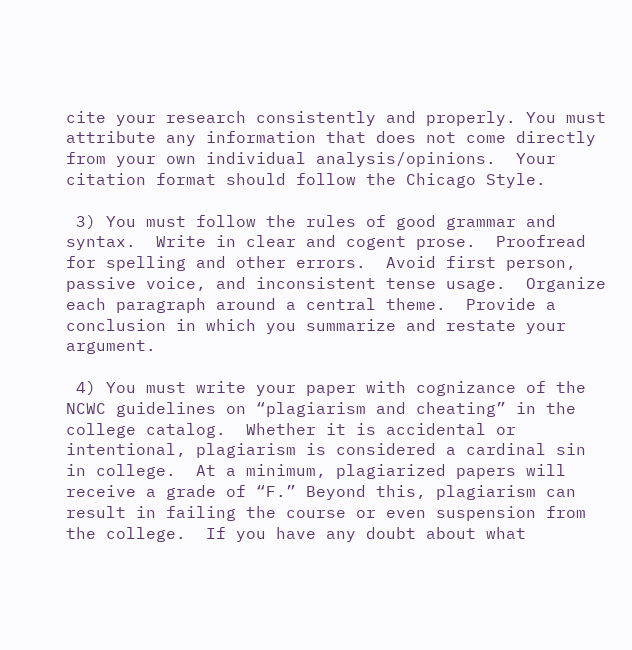cite your research consistently and properly. You must attribute any information that does not come directly from your own individual analysis/opinions.  Your citation format should follow the Chicago Style.

 3) You must follow the rules of good grammar and syntax.  Write in clear and cogent prose.  Proofread for spelling and other errors.  Avoid first person, passive voice, and inconsistent tense usage.  Organize each paragraph around a central theme.  Provide a conclusion in which you summarize and restate your argument.

 4) You must write your paper with cognizance of the NCWC guidelines on “plagiarism and cheating” in the college catalog.  Whether it is accidental or intentional, plagiarism is considered a cardinal sin in college.  At a minimum, plagiarized papers will receive a grade of “F.” Beyond this, plagiarism can result in failing the course or even suspension from the college.  If you have any doubt about what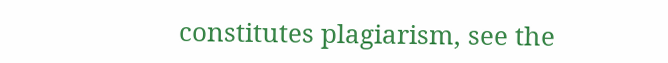constitutes plagiarism, see the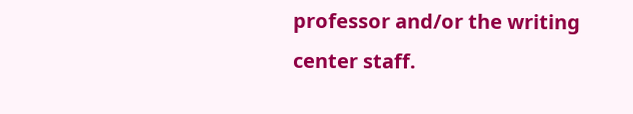professor and/or the writing center staff.